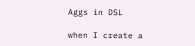Aggs in DSL

when I create a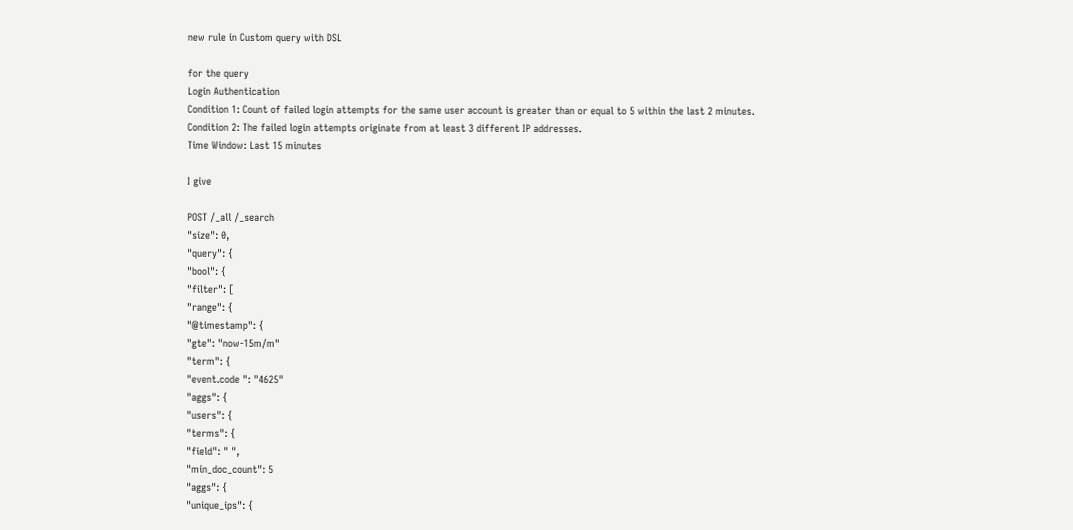new rule in Custom query with DSL

for the query
Login Authentication
Condition 1: Count of failed login attempts for the same user account is greater than or equal to 5 within the last 2 minutes.
Condition 2: The failed login attempts originate from at least 3 different IP addresses.
Time Window: Last 15 minutes

I give

POST /_all /_search
"size": 0,
"query": {
"bool": {
"filter": [
"range": {
"@timestamp": {
"gte": "now-15m/m"
"term": {
"event.code ": "4625"
"aggs": {
"users": {
"terms": {
"field": " ",
"min_doc_count": 5
"aggs": {
"unique_ips": {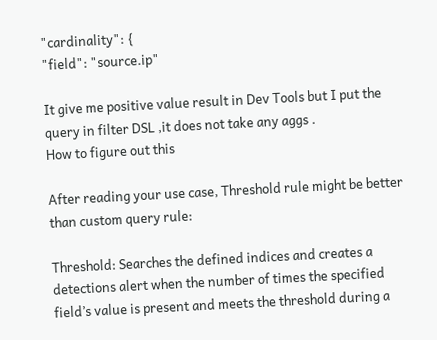"cardinality": {
"field": "source.ip"

It give me positive value result in Dev Tools but I put the query in filter DSL ,it does not take any aggs .
How to figure out this

After reading your use case, Threshold rule might be better than custom query rule:

Threshold: Searches the defined indices and creates a detections alert when the number of times the specified field’s value is present and meets the threshold during a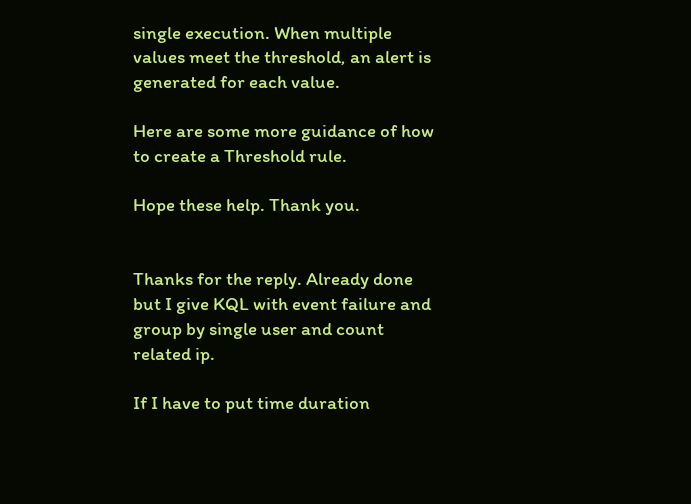single execution. When multiple values meet the threshold, an alert is generated for each value.

Here are some more guidance of how to create a Threshold rule.

Hope these help. Thank you.


Thanks for the reply. Already done but I give KQL with event failure and group by single user and count related ip.

If I have to put time duration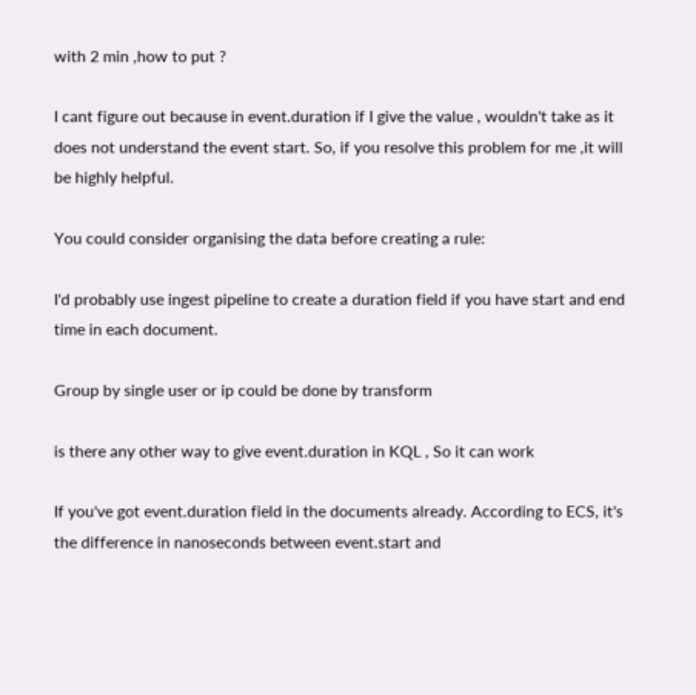with 2 min ,how to put ?

I cant figure out because in event.duration if I give the value , wouldn't take as it does not understand the event start. So, if you resolve this problem for me ,it will be highly helpful.

You could consider organising the data before creating a rule:

I'd probably use ingest pipeline to create a duration field if you have start and end time in each document.

Group by single user or ip could be done by transform

is there any other way to give event.duration in KQL , So it can work

If you've got event.duration field in the documents already. According to ECS, it's the difference in nanoseconds between event.start and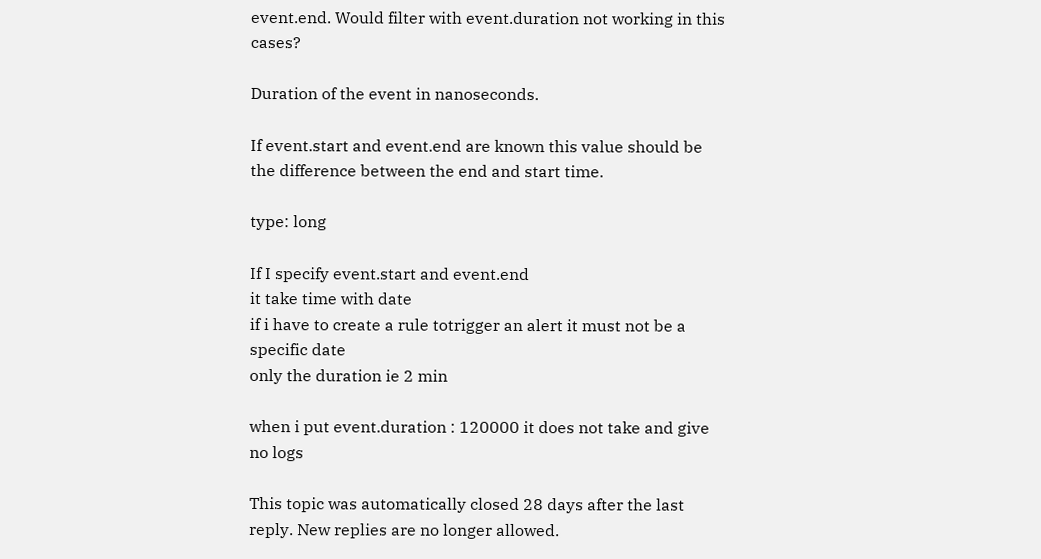event.end. Would filter with event.duration not working in this cases?

Duration of the event in nanoseconds.

If event.start and event.end are known this value should be the difference between the end and start time.

type: long

If I specify event.start and event.end
it take time with date
if i have to create a rule totrigger an alert it must not be a specific date
only the duration ie 2 min

when i put event.duration : 120000 it does not take and give no logs

This topic was automatically closed 28 days after the last reply. New replies are no longer allowed.